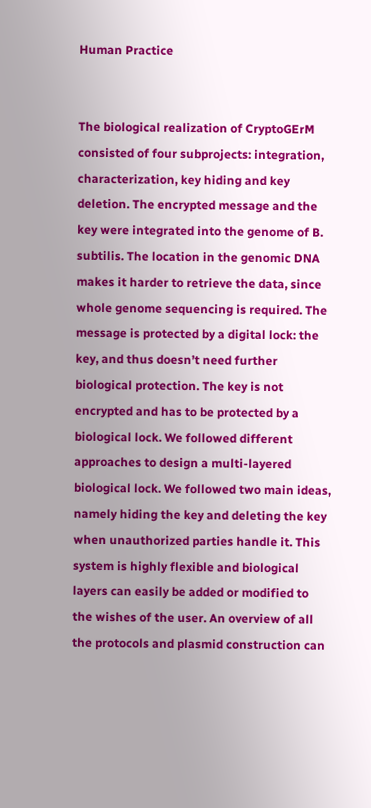Human Practice


The biological realization of CryptoGErM consisted of four subprojects: integration, characterization, key hiding and key deletion. The encrypted message and the key were integrated into the genome of B. subtilis. The location in the genomic DNA makes it harder to retrieve the data, since whole genome sequencing is required. The message is protected by a digital lock: the key, and thus doesn’t need further biological protection. The key is not encrypted and has to be protected by a biological lock. We followed different approaches to design a multi-layered biological lock. We followed two main ideas, namely hiding the key and deleting the key when unauthorized parties handle it. This system is highly flexible and biological layers can easily be added or modified to the wishes of the user. An overview of all the protocols and plasmid construction can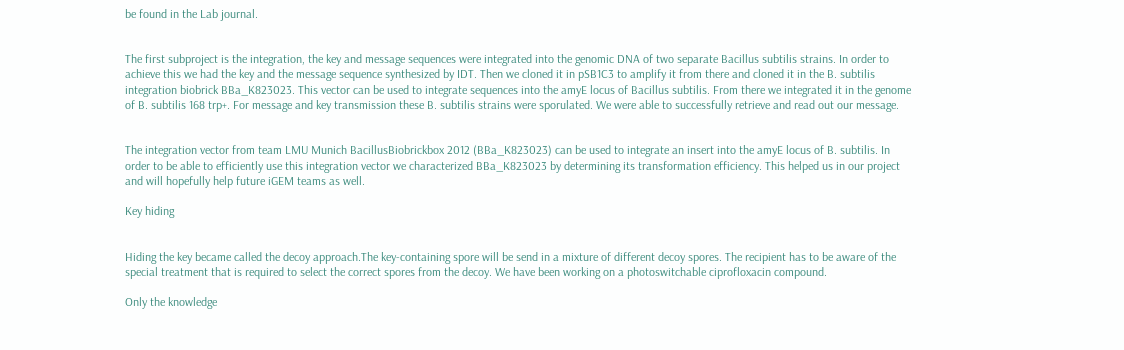be found in the Lab journal.


The first subproject is the integration, the key and message sequences were integrated into the genomic DNA of two separate Bacillus subtilis strains. In order to achieve this we had the key and the message sequence synthesized by IDT. Then we cloned it in pSB1C3 to amplify it from there and cloned it in the B. subtilis integration biobrick BBa_K823023. This vector can be used to integrate sequences into the amyE locus of Bacillus subtilis. From there we integrated it in the genome of B. subtilis 168 trp+. For message and key transmission these B. subtilis strains were sporulated. We were able to successfully retrieve and read out our message.


The integration vector from team LMU Munich BacillusBiobrickbox 2012 (BBa_K823023) can be used to integrate an insert into the amyE locus of B. subtilis. In order to be able to efficiently use this integration vector we characterized BBa_K823023 by determining its transformation efficiency. This helped us in our project and will hopefully help future iGEM teams as well.

Key hiding


Hiding the key became called the decoy approach.The key-containing spore will be send in a mixture of different decoy spores. The recipient has to be aware of the special treatment that is required to select the correct spores from the decoy. We have been working on a photoswitchable ciprofloxacin compound.

Only the knowledge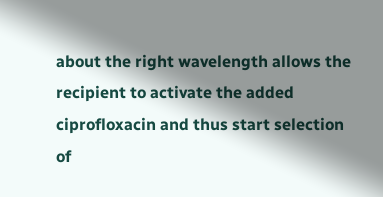about the right wavelength allows the recipient to activate the added ciprofloxacin and thus start selection of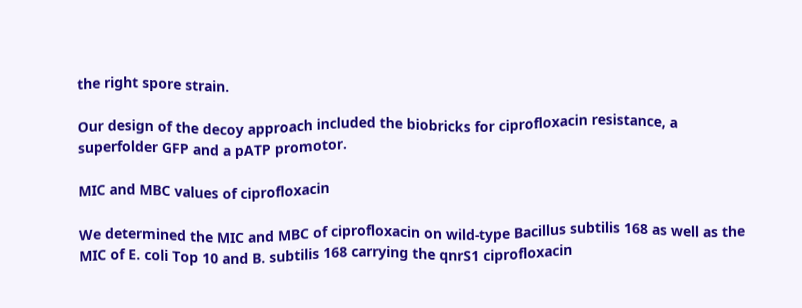the right spore strain.

Our design of the decoy approach included the biobricks for ciprofloxacin resistance, a superfolder GFP and a pATP promotor.

MIC and MBC values of ciprofloxacin

We determined the MIC and MBC of ciprofloxacin on wild-type Bacillus subtilis 168 as well as the MIC of E. coli Top 10 and B. subtilis 168 carrying the qnrS1 ciprofloxacin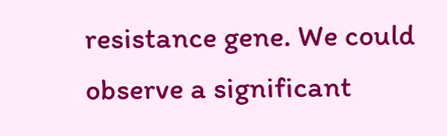resistance gene. We could observe a significant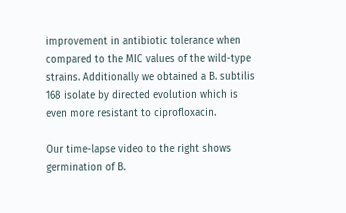improvement in antibiotic tolerance when compared to the MIC values of the wild-type strains. Additionally we obtained a B. subtilis 168 isolate by directed evolution which is even more resistant to ciprofloxacin.

Our time-lapse video to the right shows germination of B.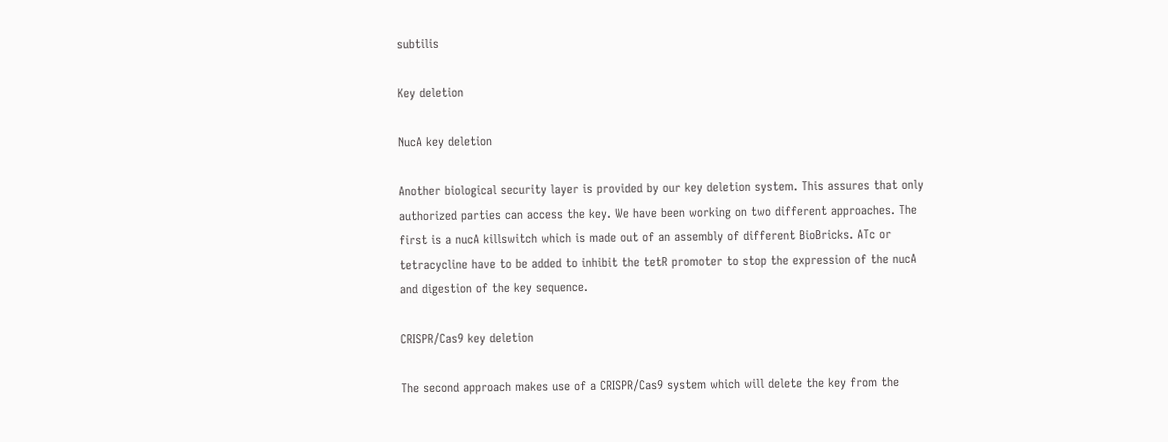subtilis

Key deletion

NucA key deletion

Another biological security layer is provided by our key deletion system. This assures that only authorized parties can access the key. We have been working on two different approaches. The first is a nucA killswitch which is made out of an assembly of different BioBricks. ATc or tetracycline have to be added to inhibit the tetR promoter to stop the expression of the nucA and digestion of the key sequence.

CRISPR/Cas9 key deletion

The second approach makes use of a CRISPR/Cas9 system which will delete the key from the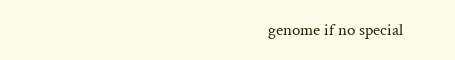genome if no special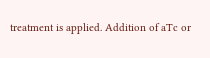treatment is applied. Addition of aTc or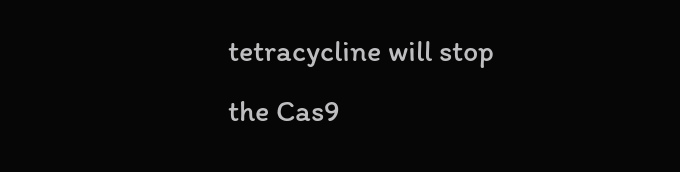tetracycline will stop the Cas9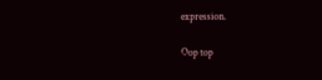expression.

Oop top